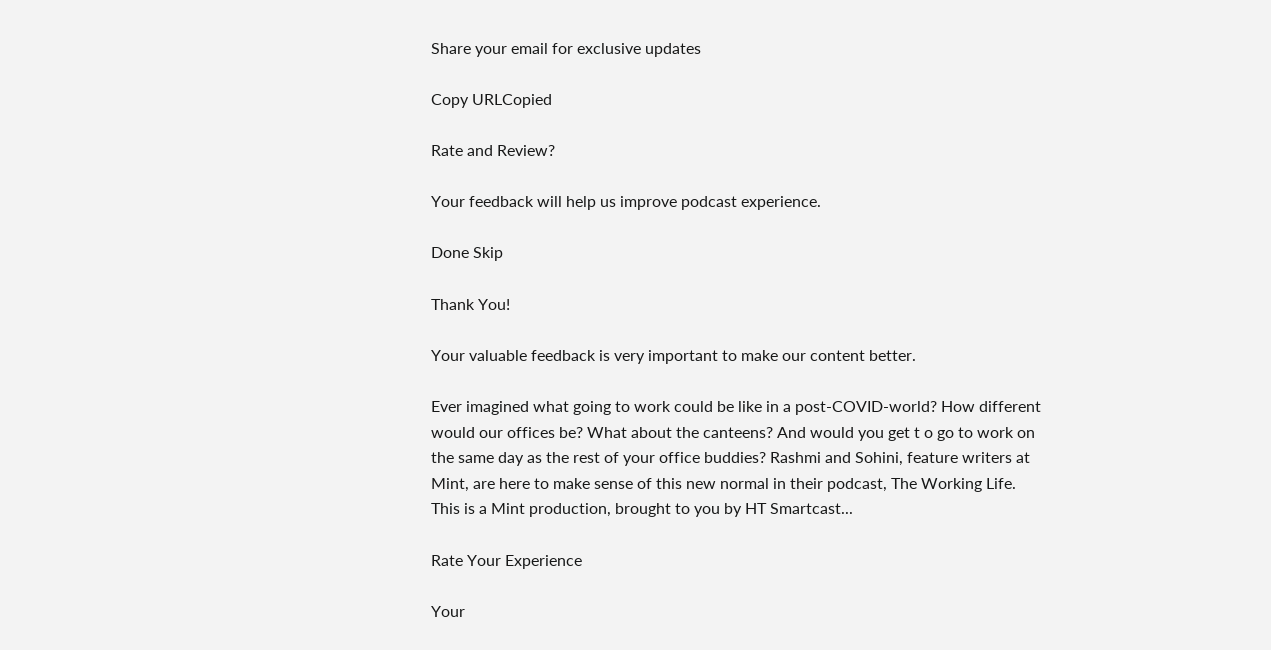Share your email for exclusive updates

Copy URLCopied

Rate and Review?

Your feedback will help us improve podcast experience.

Done Skip

Thank You!

Your valuable feedback is very important to make our content better.

Ever imagined what going to work could be like in a post-COVID-world? How different would our offices be? What about the canteens? And would you get t o go to work on the same day as the rest of your office buddies? Rashmi and Sohini, feature writers at Mint, are here to make sense of this new normal in their podcast, The Working Life. This is a Mint production, brought to you by HT Smartcast...

Rate Your Experience

Your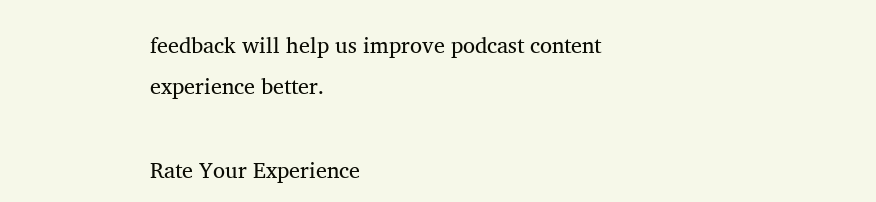feedback will help us improve podcast content experience better.

Rate Your Experience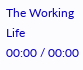The Working Life
00:00 / 00:00